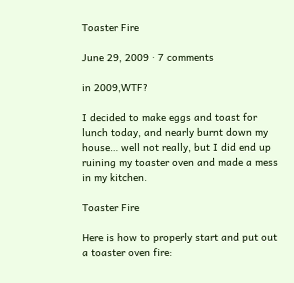Toaster Fire

June 29, 2009 · 7 comments

in 2009,WTF?

I decided to make eggs and toast for lunch today, and nearly burnt down my house… well not really, but I did end up ruining my toaster oven and made a mess in my kitchen.

Toaster Fire

Here is how to properly start and put out a toaster oven fire: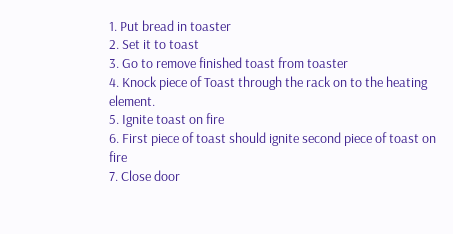1. Put bread in toaster
2. Set it to toast
3. Go to remove finished toast from toaster
4. Knock piece of Toast through the rack on to the heating element.
5. Ignite toast on fire
6. First piece of toast should ignite second piece of toast on fire
7. Close door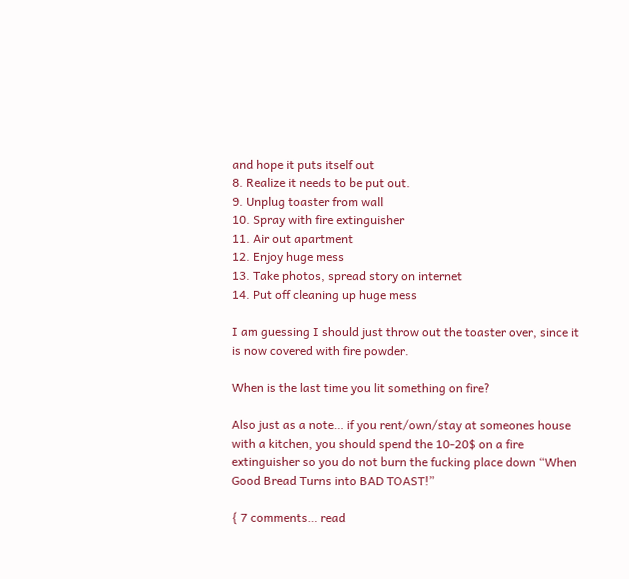and hope it puts itself out
8. Realize it needs to be put out.
9. Unplug toaster from wall
10. Spray with fire extinguisher
11. Air out apartment
12. Enjoy huge mess
13. Take photos, spread story on internet
14. Put off cleaning up huge mess

I am guessing I should just throw out the toaster over, since it is now covered with fire powder.

When is the last time you lit something on fire?

Also just as a note… if you rent/own/stay at someones house with a kitchen, you should spend the 10-20$ on a fire extinguisher so you do not burn the fucking place down “When Good Bread Turns into BAD TOAST!”

{ 7 comments… read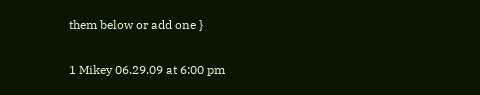them below or add one }

1 Mikey 06.29.09 at 6:00 pm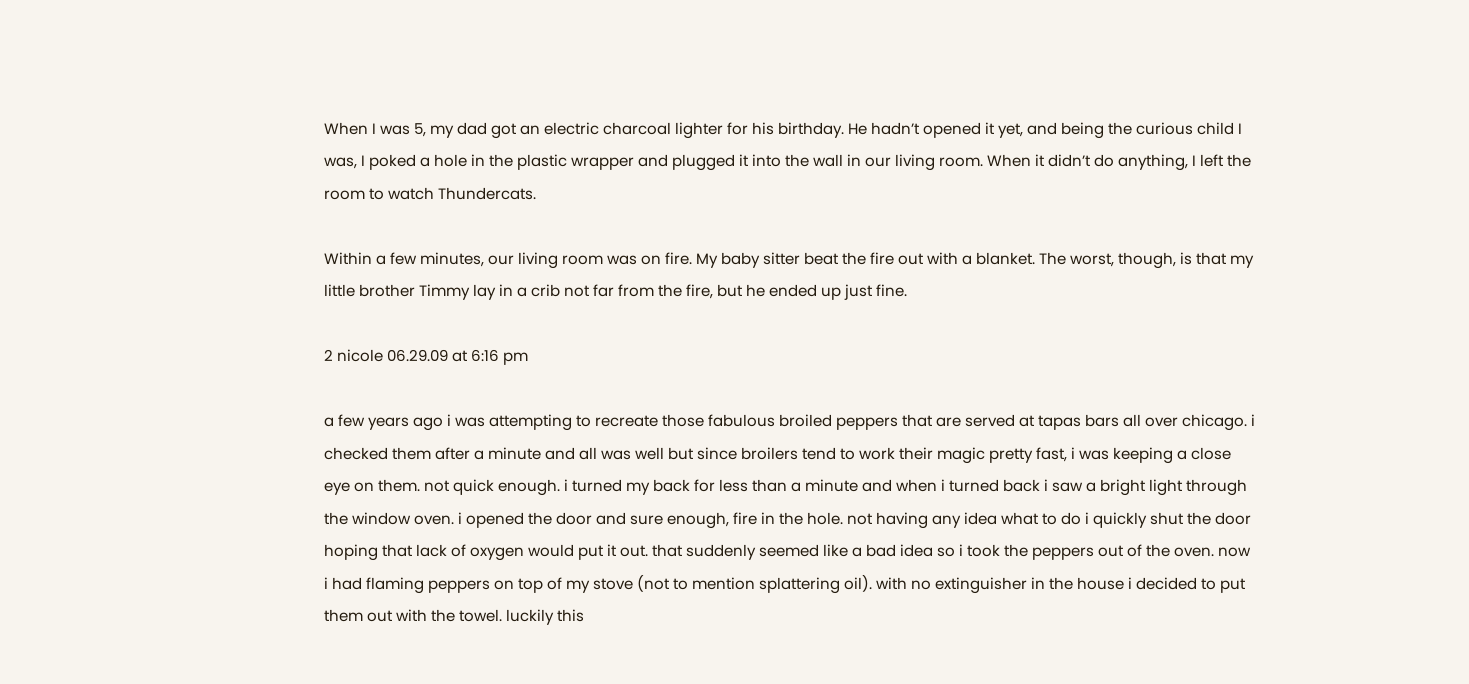When I was 5, my dad got an electric charcoal lighter for his birthday. He hadn’t opened it yet, and being the curious child I was, I poked a hole in the plastic wrapper and plugged it into the wall in our living room. When it didn’t do anything, I left the room to watch Thundercats.

Within a few minutes, our living room was on fire. My baby sitter beat the fire out with a blanket. The worst, though, is that my little brother Timmy lay in a crib not far from the fire, but he ended up just fine.

2 nicole 06.29.09 at 6:16 pm

a few years ago i was attempting to recreate those fabulous broiled peppers that are served at tapas bars all over chicago. i checked them after a minute and all was well but since broilers tend to work their magic pretty fast, i was keeping a close eye on them. not quick enough. i turned my back for less than a minute and when i turned back i saw a bright light through the window oven. i opened the door and sure enough, fire in the hole. not having any idea what to do i quickly shut the door hoping that lack of oxygen would put it out. that suddenly seemed like a bad idea so i took the peppers out of the oven. now i had flaming peppers on top of my stove (not to mention splattering oil). with no extinguisher in the house i decided to put them out with the towel. luckily this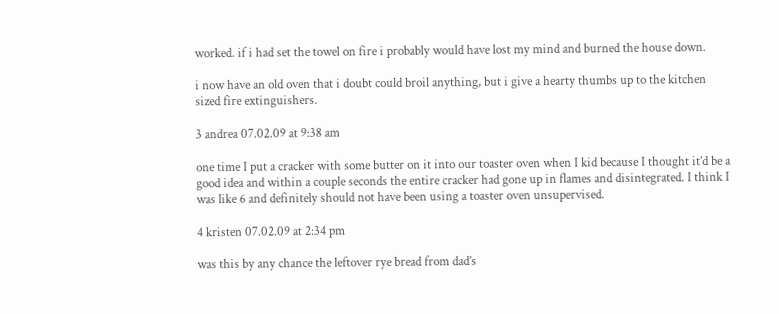worked. if i had set the towel on fire i probably would have lost my mind and burned the house down.

i now have an old oven that i doubt could broil anything, but i give a hearty thumbs up to the kitchen sized fire extinguishers.

3 andrea 07.02.09 at 9:38 am

one time I put a cracker with some butter on it into our toaster oven when I kid because I thought it’d be a good idea and within a couple seconds the entire cracker had gone up in flames and disintegrated. I think I was like 6 and definitely should not have been using a toaster oven unsupervised.

4 kristen 07.02.09 at 2:34 pm

was this by any chance the leftover rye bread from dad’s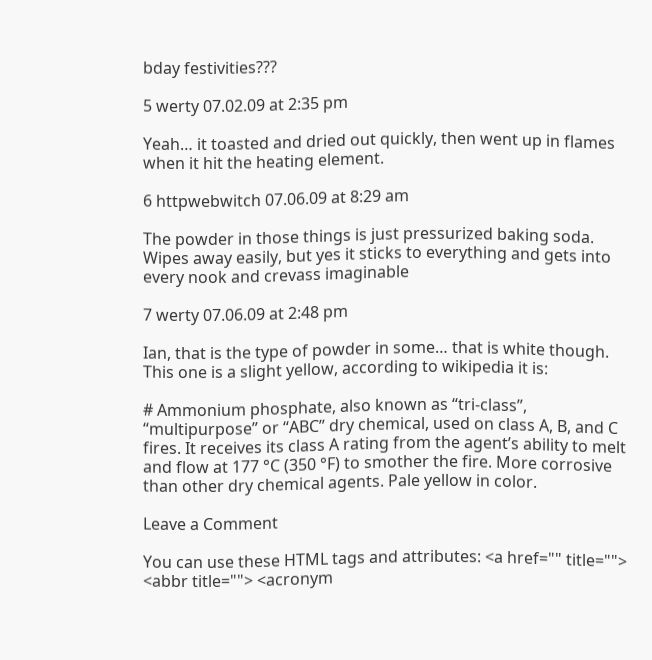bday festivities???

5 werty 07.02.09 at 2:35 pm

Yeah… it toasted and dried out quickly, then went up in flames when it hit the heating element.

6 httpwebwitch 07.06.09 at 8:29 am

The powder in those things is just pressurized baking soda. Wipes away easily, but yes it sticks to everything and gets into every nook and crevass imaginable

7 werty 07.06.09 at 2:48 pm

Ian, that is the type of powder in some… that is white though. This one is a slight yellow, according to wikipedia it is:

# Ammonium phosphate, also known as “tri-class”, “multipurpose” or “ABC” dry chemical, used on class A, B, and C fires. It receives its class A rating from the agent’s ability to melt and flow at 177 °C (350 °F) to smother the fire. More corrosive than other dry chemical agents. Pale yellow in color.

Leave a Comment

You can use these HTML tags and attributes: <a href="" title=""> <abbr title=""> <acronym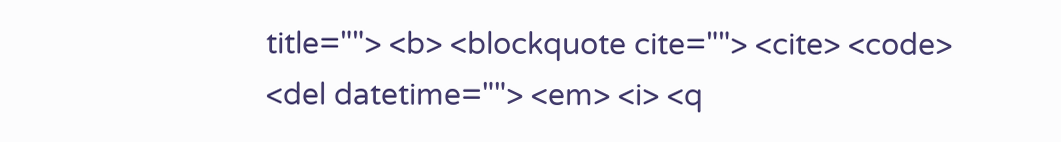title=""> <b> <blockquote cite=""> <cite> <code> <del datetime=""> <em> <i> <q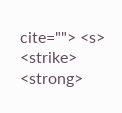cite=""> <s> <strike> <strong>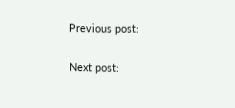Previous post:

Next post: